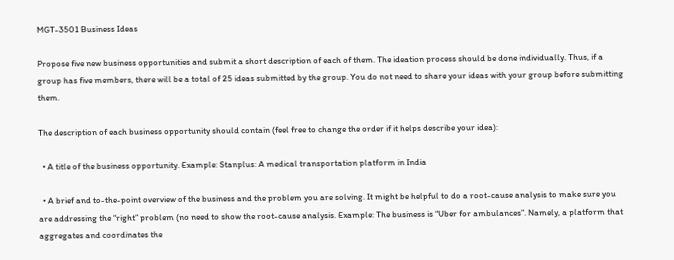MGT-3501 Business Ideas

Propose five new business opportunities and submit a short description of each of them. The ideation process should be done individually. Thus, if a group has five members, there will be a total of 25 ideas submitted by the group. You do not need to share your ideas with your group before submitting them.

The description of each business opportunity should contain (feel free to change the order if it helps describe your idea):

  • A title of the business opportunity. Example: Stanplus: A medical transportation platform in India

  • A brief and to-the-point overview of the business and the problem you are solving. It might be helpful to do a root-cause analysis to make sure you are addressing the “right” problem (no need to show the root-cause analysis. Example: The business is “Uber for ambulances”. Namely, a platform that aggregates and coordinates the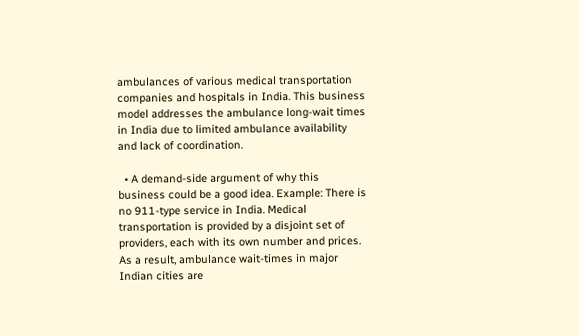ambulances of various medical transportation companies and hospitals in India. This business model addresses the ambulance long-wait times in India due to limited ambulance availability and lack of coordination.

  • A demand-side argument of why this business could be a good idea. Example: There is no 911-type service in India. Medical transportation is provided by a disjoint set of providers, each with its own number and prices. As a result, ambulance wait-times in major Indian cities are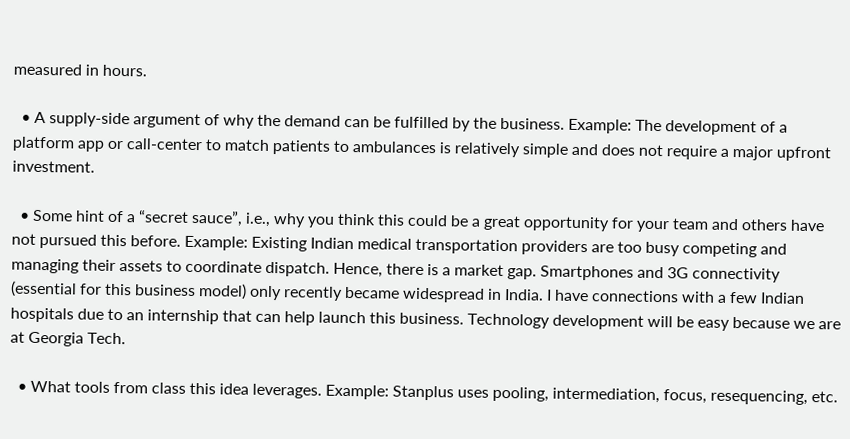measured in hours.

  • A supply-side argument of why the demand can be fulfilled by the business. Example: The development of a platform app or call-center to match patients to ambulances is relatively simple and does not require a major upfront investment.

  • Some hint of a “secret sauce”, i.e., why you think this could be a great opportunity for your team and others have not pursued this before. Example: Existing Indian medical transportation providers are too busy competing and managing their assets to coordinate dispatch. Hence, there is a market gap. Smartphones and 3G connectivity (essential for this business model) only recently became widespread in India. I have connections with a few Indian hospitals due to an internship that can help launch this business. Technology development will be easy because we are at Georgia Tech.

  • What tools from class this idea leverages. Example: Stanplus uses pooling, intermediation, focus, resequencing, etc.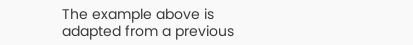The example above is adapted from a previous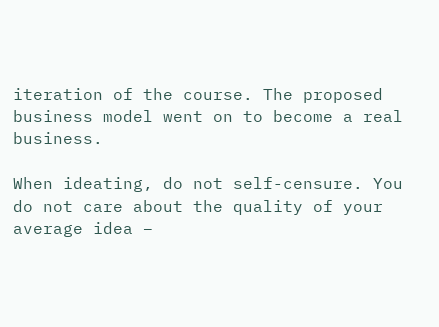iteration of the course. The proposed business model went on to become a real business.

When ideating, do not self-censure. You do not care about the quality of your average idea –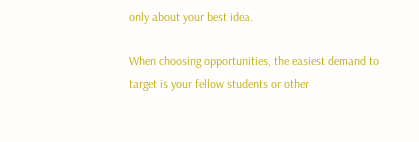only about your best idea.

When choosing opportunities, the easiest demand to target is your fellow students or other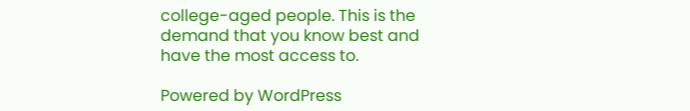college-aged people. This is the demand that you know best and have the most access to.

Powered by WordPress